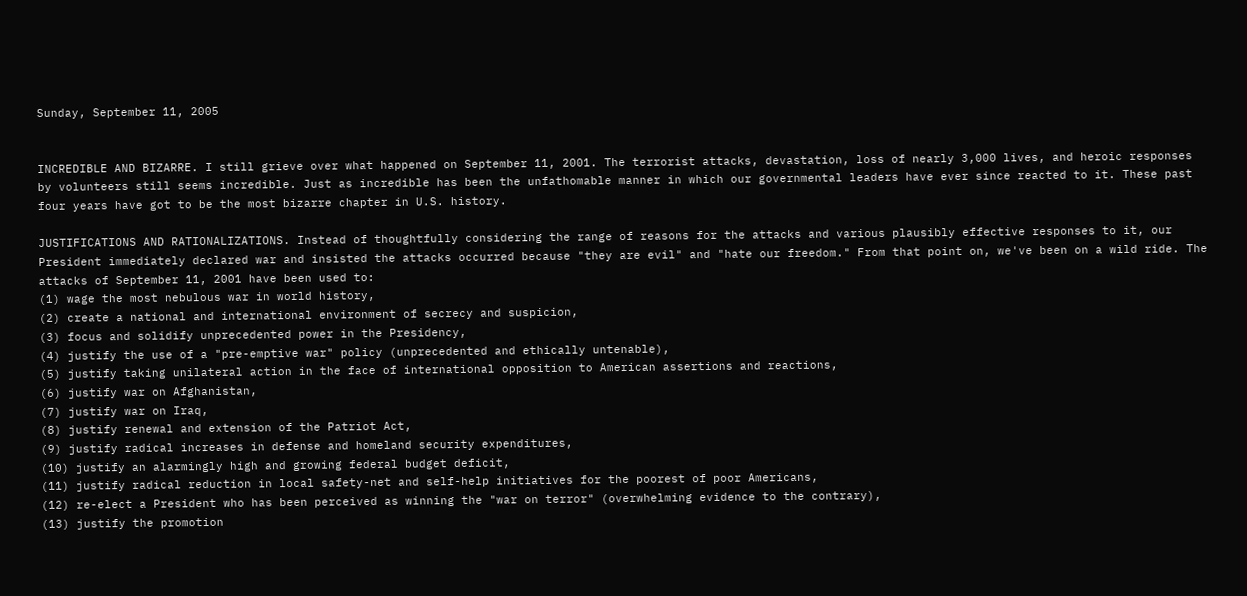Sunday, September 11, 2005


INCREDIBLE AND BIZARRE. I still grieve over what happened on September 11, 2001. The terrorist attacks, devastation, loss of nearly 3,000 lives, and heroic responses by volunteers still seems incredible. Just as incredible has been the unfathomable manner in which our governmental leaders have ever since reacted to it. These past four years have got to be the most bizarre chapter in U.S. history.

JUSTIFICATIONS AND RATIONALIZATIONS. Instead of thoughtfully considering the range of reasons for the attacks and various plausibly effective responses to it, our President immediately declared war and insisted the attacks occurred because "they are evil" and "hate our freedom." From that point on, we've been on a wild ride. The attacks of September 11, 2001 have been used to:
(1) wage the most nebulous war in world history,
(2) create a national and international environment of secrecy and suspicion,
(3) focus and solidify unprecedented power in the Presidency,
(4) justify the use of a "pre-emptive war" policy (unprecedented and ethically untenable),
(5) justify taking unilateral action in the face of international opposition to American assertions and reactions,
(6) justify war on Afghanistan,
(7) justify war on Iraq,
(8) justify renewal and extension of the Patriot Act,
(9) justify radical increases in defense and homeland security expenditures,
(10) justify an alarmingly high and growing federal budget deficit,
(11) justify radical reduction in local safety-net and self-help initiatives for the poorest of poor Americans,
(12) re-elect a President who has been perceived as winning the "war on terror" (overwhelming evidence to the contrary),
(13) justify the promotion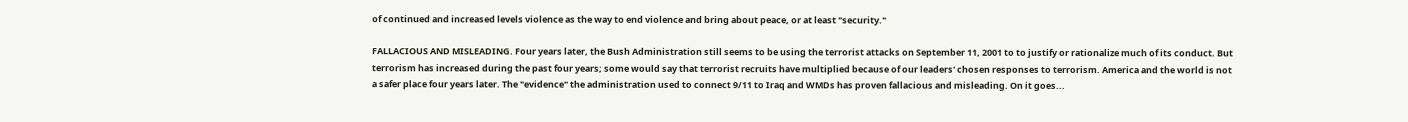of continued and increased levels violence as the way to end violence and bring about peace, or at least "security."

FALLACIOUS AND MISLEADING. Four years later, the Bush Administration still seems to be using the terrorist attacks on September 11, 2001 to to justify or rationalize much of its conduct. But terrorism has increased during the past four years; some would say that terrorist recruits have multiplied because of our leaders' chosen responses to terrorism. America and the world is not a safer place four years later. The "evidence" the administration used to connect 9/11 to Iraq and WMDs has proven fallacious and misleading. On it goes...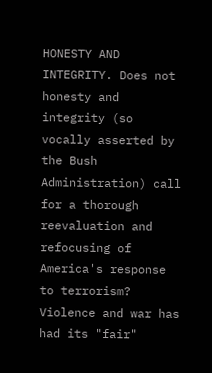HONESTY AND INTEGRITY. Does not honesty and integrity (so vocally asserted by the Bush Administration) call for a thorough reevaluation and refocusing of America's response to terrorism? Violence and war has had its "fair"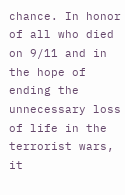chance. In honor of all who died on 9/11 and in the hope of ending the unnecessary loss of life in the terrorist wars, it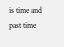is time and past time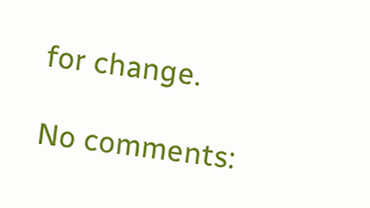for change.

No comments: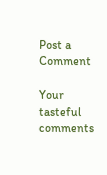Post a Comment

Your tasteful comments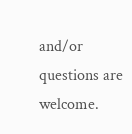and/or questions are welcome.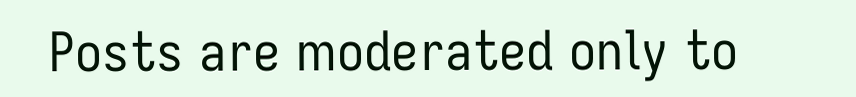Posts are moderated only to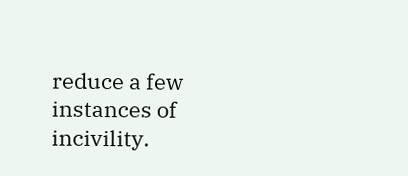reduce a few instances of incivility.